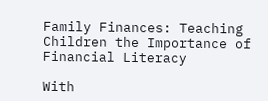Family Finances: Teaching Children the Importance of Financial Literacy

With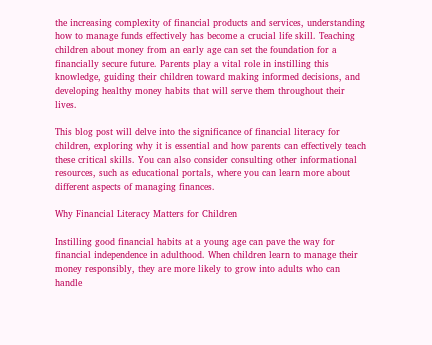the increasing complexity of financial products and services, understanding how to manage funds effectively has become a crucial life skill. Teaching children about money from an early age can set the foundation for a financially secure future. Parents play a vital role in instilling this knowledge, guiding their children toward making informed decisions, and developing healthy money habits that will serve them throughout their lives.

This blog post will delve into the significance of financial literacy for children, exploring why it is essential and how parents can effectively teach these critical skills. You can also consider consulting other informational resources, such as educational portals, where you can learn more about different aspects of managing finances.

Why Financial Literacy Matters for Children

Instilling good financial habits at a young age can pave the way for financial independence in adulthood. When children learn to manage their money responsibly, they are more likely to grow into adults who can handle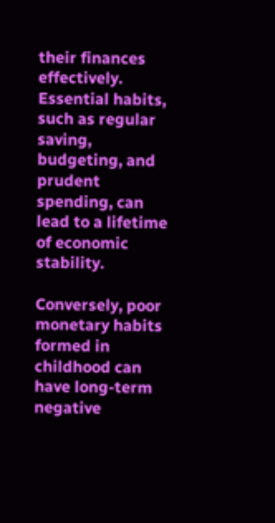their finances effectively. Essential habits, such as regular saving, budgeting, and prudent spending, can lead to a lifetime of economic stability.

Conversely, poor monetary habits formed in childhood can have long-term negative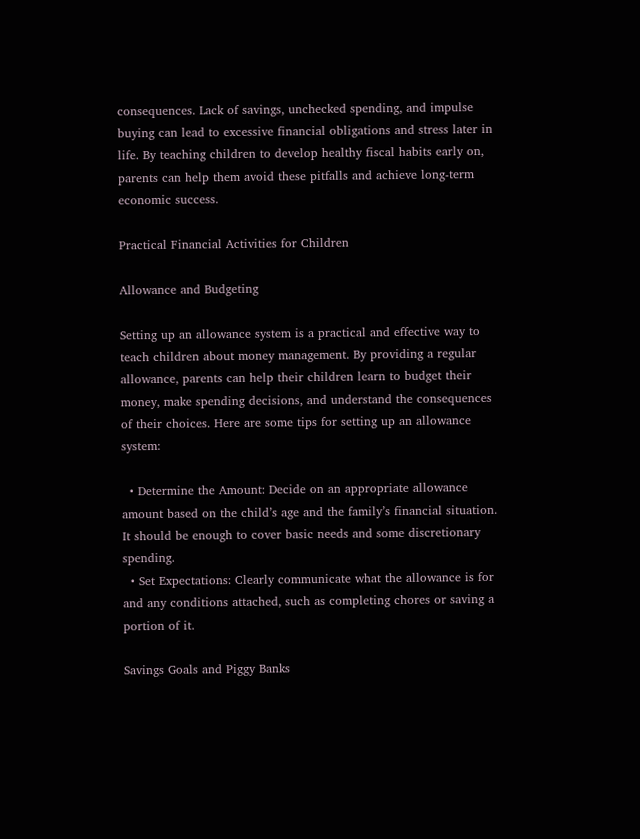consequences. Lack of savings, unchecked spending, and impulse buying can lead to excessive financial obligations and stress later in life. By teaching children to develop healthy fiscal habits early on, parents can help them avoid these pitfalls and achieve long-term economic success.

Practical Financial Activities for Children

Allowance and Budgeting

Setting up an allowance system is a practical and effective way to teach children about money management. By providing a regular allowance, parents can help their children learn to budget their money, make spending decisions, and understand the consequences of their choices. Here are some tips for setting up an allowance system:

  • Determine the Amount: Decide on an appropriate allowance amount based on the child’s age and the family’s financial situation. It should be enough to cover basic needs and some discretionary spending.
  • Set Expectations: Clearly communicate what the allowance is for and any conditions attached, such as completing chores or saving a portion of it.

Savings Goals and Piggy Banks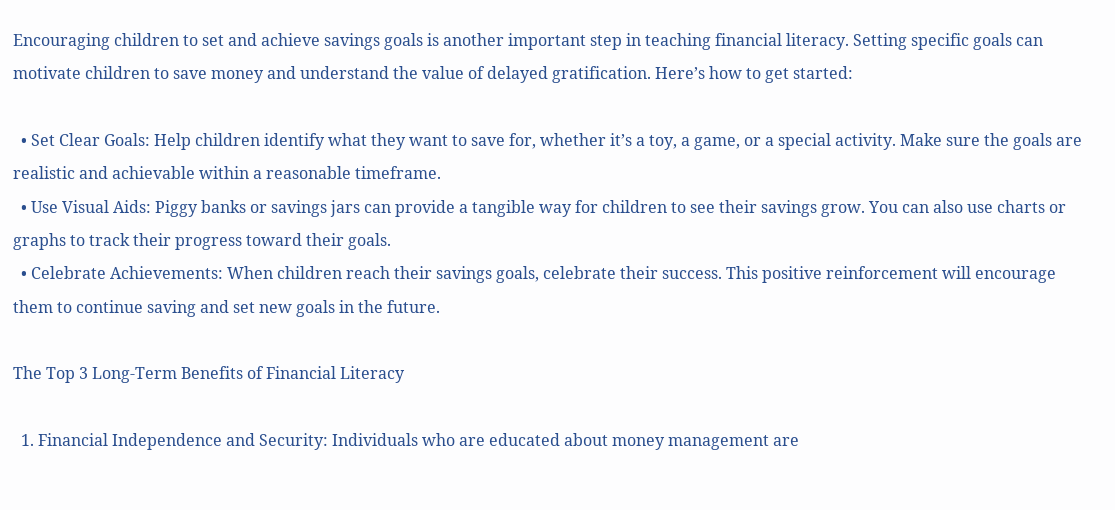Encouraging children to set and achieve savings goals is another important step in teaching financial literacy. Setting specific goals can motivate children to save money and understand the value of delayed gratification. Here’s how to get started:

  • Set Clear Goals: Help children identify what they want to save for, whether it’s a toy, a game, or a special activity. Make sure the goals are realistic and achievable within a reasonable timeframe.
  • Use Visual Aids: Piggy banks or savings jars can provide a tangible way for children to see their savings grow. You can also use charts or graphs to track their progress toward their goals.
  • Celebrate Achievements: When children reach their savings goals, celebrate their success. This positive reinforcement will encourage them to continue saving and set new goals in the future.

The Top 3 Long-Term Benefits of Financial Literacy

  1. Financial Independence and Security: Individuals who are educated about money management are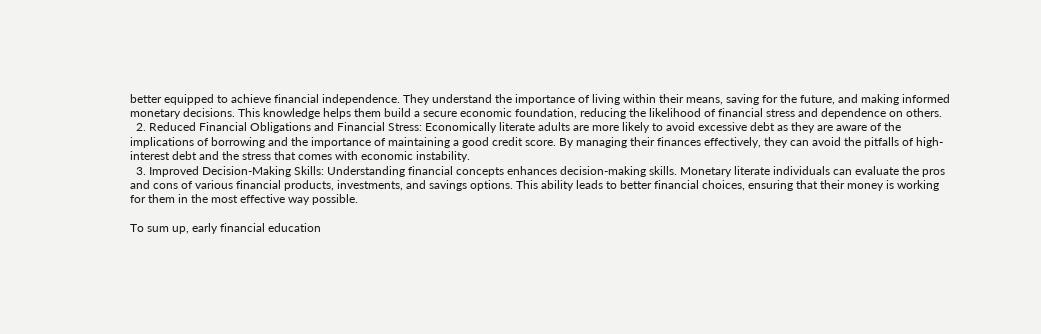better equipped to achieve financial independence. They understand the importance of living within their means, saving for the future, and making informed monetary decisions. This knowledge helps them build a secure economic foundation, reducing the likelihood of financial stress and dependence on others.
  2. Reduced Financial Obligations and Financial Stress: Economically literate adults are more likely to avoid excessive debt as they are aware of the implications of borrowing and the importance of maintaining a good credit score. By managing their finances effectively, they can avoid the pitfalls of high-interest debt and the stress that comes with economic instability.
  3. Improved Decision-Making Skills: Understanding financial concepts enhances decision-making skills. Monetary literate individuals can evaluate the pros and cons of various financial products, investments, and savings options. This ability leads to better financial choices, ensuring that their money is working for them in the most effective way possible.

To sum up, early financial education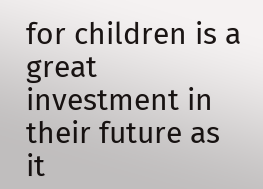for children is a great investment in their future as it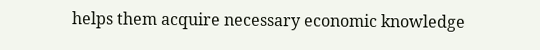helps them acquire necessary economic knowledge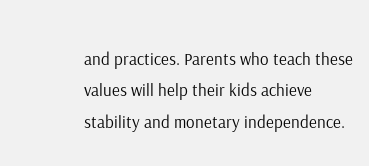and practices. Parents who teach these values will help their kids achieve stability and monetary independence.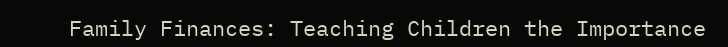Family Finances: Teaching Children the Importance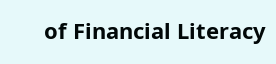of Financial Literacy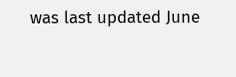was last updated June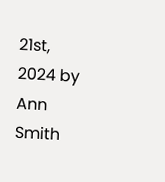21st, 2024 by Ann Smith